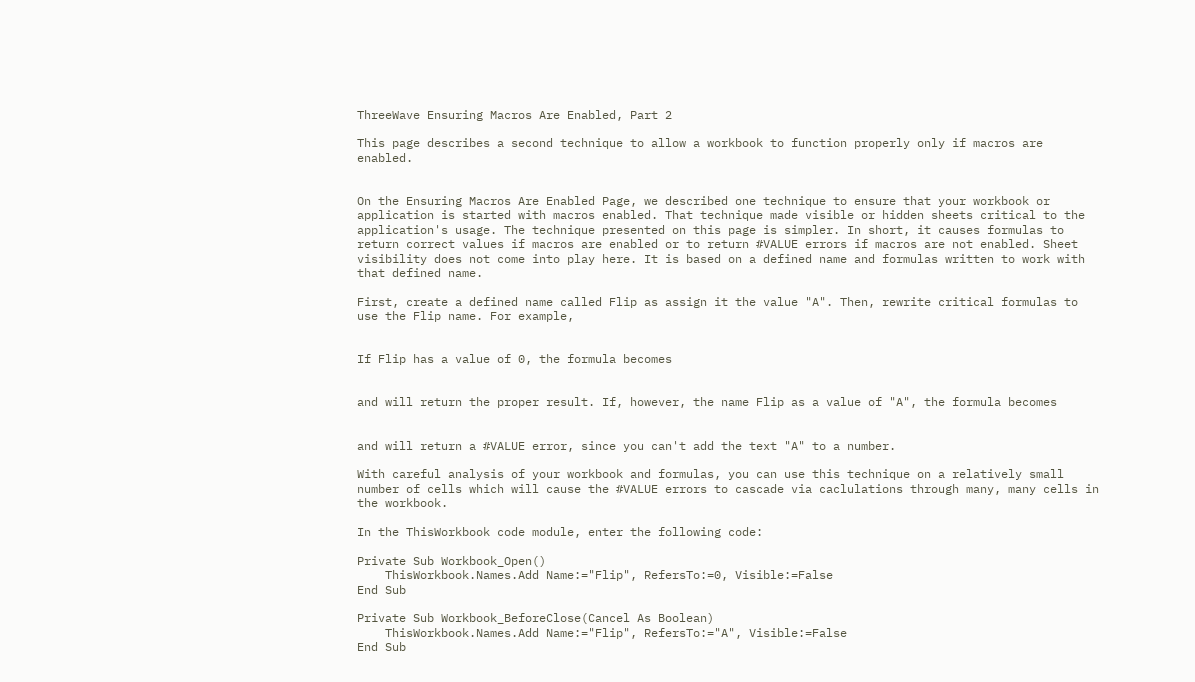ThreeWave Ensuring Macros Are Enabled, Part 2

This page describes a second technique to allow a workbook to function properly only if macros are enabled.


On the Ensuring Macros Are Enabled Page, we described one technique to ensure that your workbook or application is started with macros enabled. That technique made visible or hidden sheets critical to the application's usage. The technique presented on this page is simpler. In short, it causes formulas to return correct values if macros are enabled or to return #VALUE errors if macros are not enabled. Sheet visibility does not come into play here. It is based on a defined name and formulas written to work with that defined name.

First, create a defined name called Flip as assign it the value "A". Then, rewrite critical formulas to use the Flip name. For example,


If Flip has a value of 0, the formula becomes


and will return the proper result. If, however, the name Flip as a value of "A", the formula becomes


and will return a #VALUE error, since you can't add the text "A" to a number.

With careful analysis of your workbook and formulas, you can use this technique on a relatively small number of cells which will cause the #VALUE errors to cascade via caclulations through many, many cells in the workbook.

In the ThisWorkbook code module, enter the following code:

Private Sub Workbook_Open()
    ThisWorkbook.Names.Add Name:="Flip", RefersTo:=0, Visible:=False
End Sub

Private Sub Workbook_BeforeClose(Cancel As Boolean)
    ThisWorkbook.Names.Add Name:="Flip", RefersTo:="A", Visible:=False
End Sub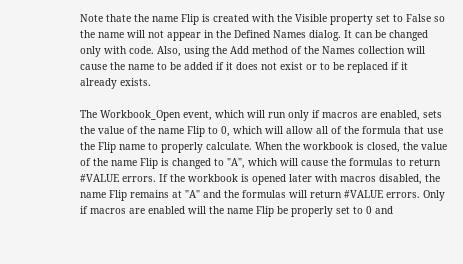Note thate the name Flip is created with the Visible property set to False so the name will not appear in the Defined Names dialog. It can be changed only with code. Also, using the Add method of the Names collection will cause the name to be added if it does not exist or to be replaced if it already exists.

The Workbook_Open event, which will run only if macros are enabled, sets the value of the name Flip to 0, which will allow all of the formula that use the Flip name to properly calculate. When the workbook is closed, the value of the name Flip is changed to "A", which will cause the formulas to return #VALUE errors. If the workbook is opened later with macros disabled, the name Flip remains at "A" and the formulas will return #VALUE errors. Only if macros are enabled will the name Flip be properly set to 0 and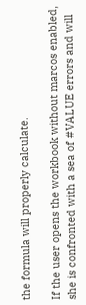the formula will properly calculate.

If the user opens the workbook without marcos enabled, she is confronted with a sea of #VALUE errors and will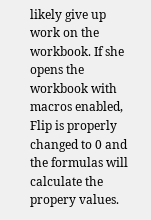likely give up work on the workbook. If she opens the workbook with macros enabled, Flip is properly changed to 0 and the formulas will calculate the propery values.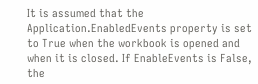It is assumed that the Application.EnabledEvents property is set to True when the workbook is opened and when it is closed. If EnableEvents is False, the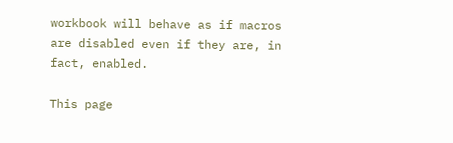workbook will behave as if macros are disabled even if they are, in fact, enabled.

This page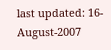last updated: 16-August-2007